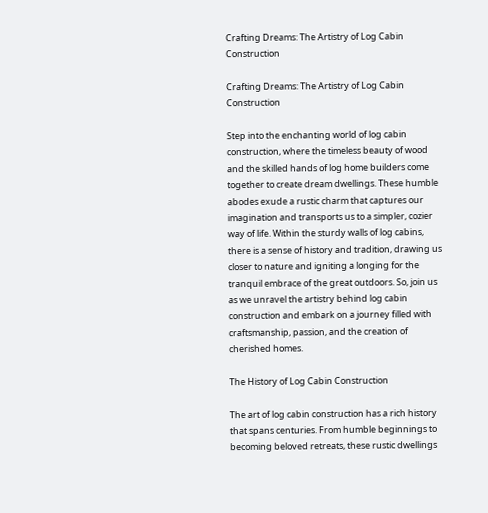Crafting Dreams: The Artistry of Log Cabin Construction

Crafting Dreams: The Artistry of Log Cabin Construction

Step into the enchanting world of log cabin construction, where the timeless beauty of wood and the skilled hands of log home builders come together to create dream dwellings. These humble abodes exude a rustic charm that captures our imagination and transports us to a simpler, cozier way of life. Within the sturdy walls of log cabins, there is a sense of history and tradition, drawing us closer to nature and igniting a longing for the tranquil embrace of the great outdoors. So, join us as we unravel the artistry behind log cabin construction and embark on a journey filled with craftsmanship, passion, and the creation of cherished homes.

The History of Log Cabin Construction

The art of log cabin construction has a rich history that spans centuries. From humble beginnings to becoming beloved retreats, these rustic dwellings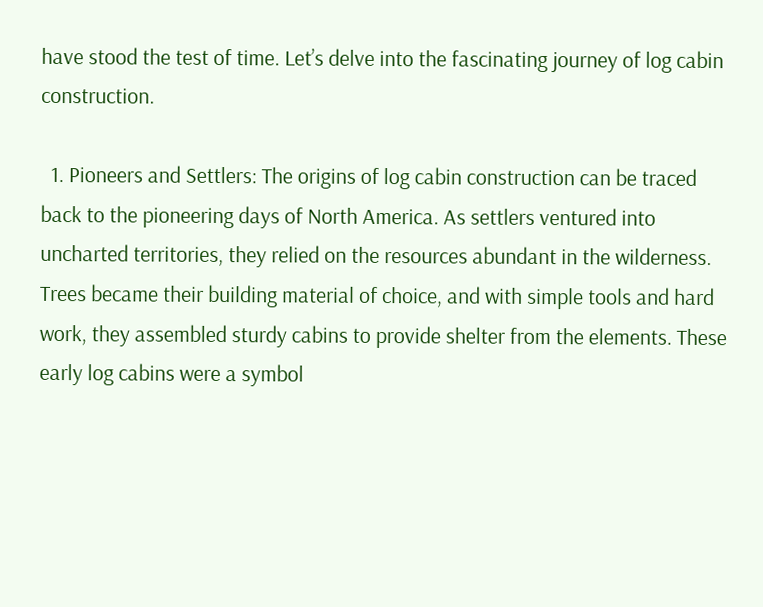have stood the test of time. Let’s delve into the fascinating journey of log cabin construction.

  1. Pioneers and Settlers: The origins of log cabin construction can be traced back to the pioneering days of North America. As settlers ventured into uncharted territories, they relied on the resources abundant in the wilderness. Trees became their building material of choice, and with simple tools and hard work, they assembled sturdy cabins to provide shelter from the elements. These early log cabins were a symbol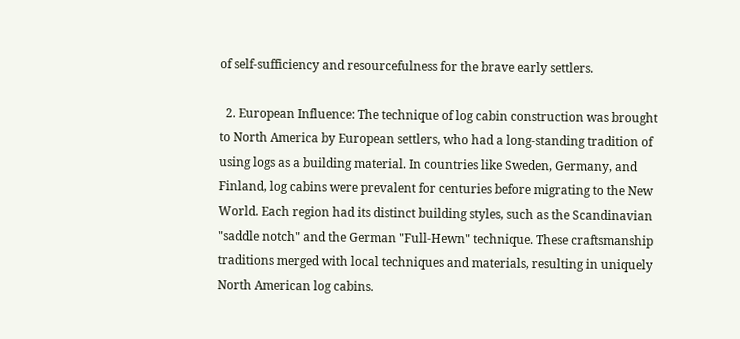of self-sufficiency and resourcefulness for the brave early settlers.

  2. European Influence: The technique of log cabin construction was brought to North America by European settlers, who had a long-standing tradition of using logs as a building material. In countries like Sweden, Germany, and Finland, log cabins were prevalent for centuries before migrating to the New World. Each region had its distinct building styles, such as the Scandinavian "saddle notch" and the German "Full-Hewn" technique. These craftsmanship traditions merged with local techniques and materials, resulting in uniquely North American log cabins.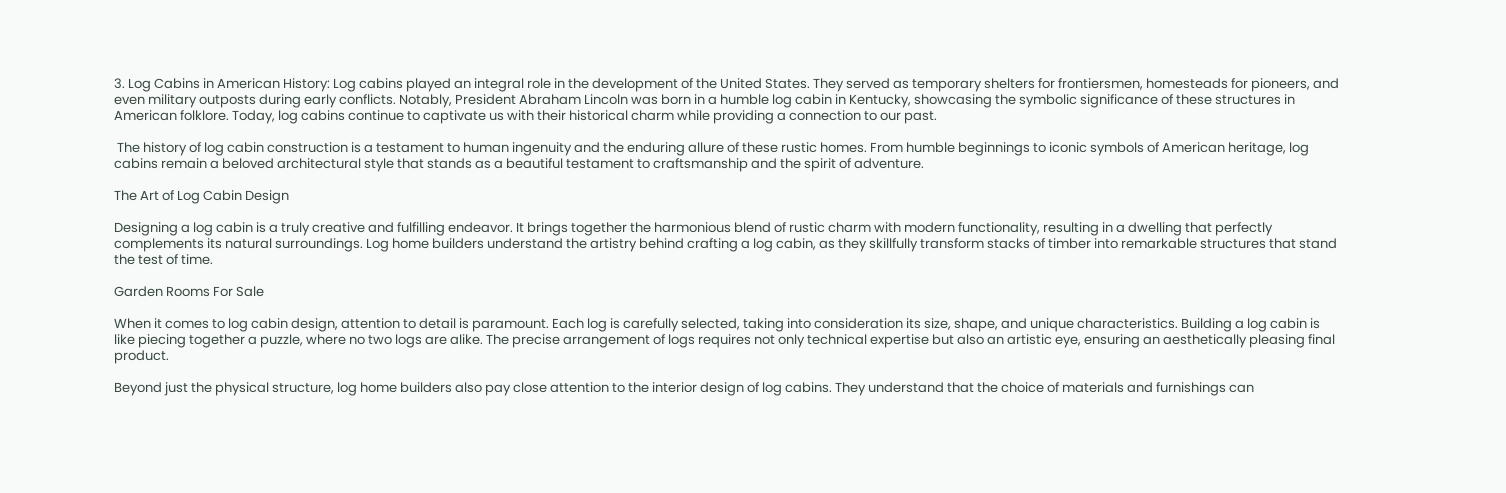3. Log Cabins in American History: Log cabins played an integral role in the development of the United States. They served as temporary shelters for frontiersmen, homesteads for pioneers, and even military outposts during early conflicts. Notably, President Abraham Lincoln was born in a humble log cabin in Kentucky, showcasing the symbolic significance of these structures in American folklore. Today, log cabins continue to captivate us with their historical charm while providing a connection to our past.

 The history of log cabin construction is a testament to human ingenuity and the enduring allure of these rustic homes. From humble beginnings to iconic symbols of American heritage, log cabins remain a beloved architectural style that stands as a beautiful testament to craftsmanship and the spirit of adventure.

The Art of Log Cabin Design

Designing a log cabin is a truly creative and fulfilling endeavor. It brings together the harmonious blend of rustic charm with modern functionality, resulting in a dwelling that perfectly complements its natural surroundings. Log home builders understand the artistry behind crafting a log cabin, as they skillfully transform stacks of timber into remarkable structures that stand the test of time.

Garden Rooms For Sale

When it comes to log cabin design, attention to detail is paramount. Each log is carefully selected, taking into consideration its size, shape, and unique characteristics. Building a log cabin is like piecing together a puzzle, where no two logs are alike. The precise arrangement of logs requires not only technical expertise but also an artistic eye, ensuring an aesthetically pleasing final product.

Beyond just the physical structure, log home builders also pay close attention to the interior design of log cabins. They understand that the choice of materials and furnishings can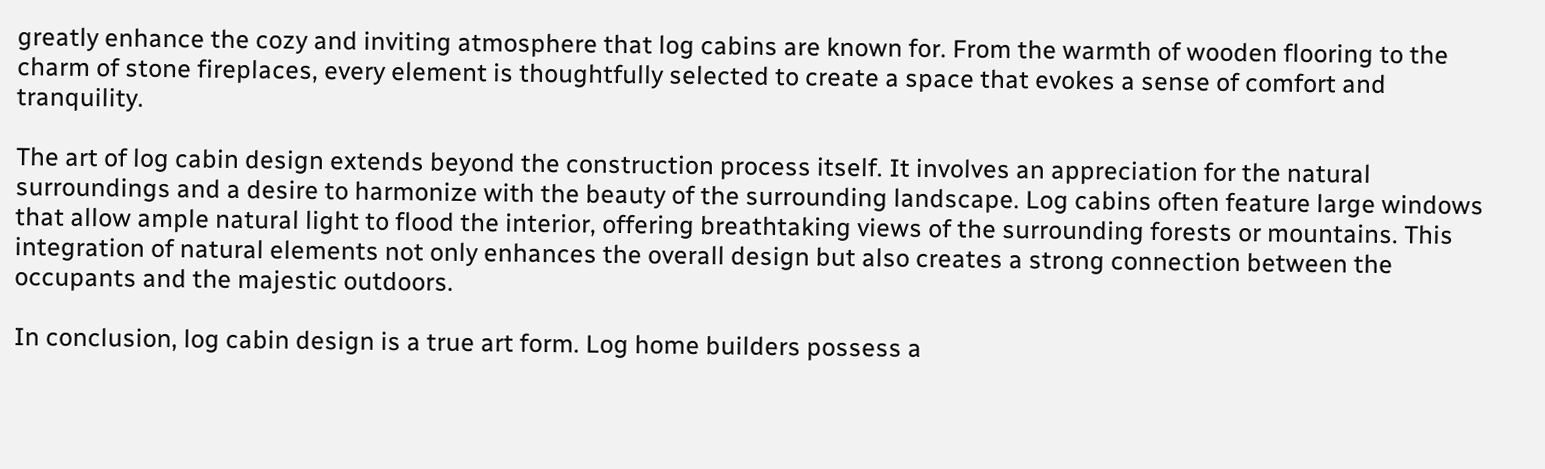greatly enhance the cozy and inviting atmosphere that log cabins are known for. From the warmth of wooden flooring to the charm of stone fireplaces, every element is thoughtfully selected to create a space that evokes a sense of comfort and tranquility.

The art of log cabin design extends beyond the construction process itself. It involves an appreciation for the natural surroundings and a desire to harmonize with the beauty of the surrounding landscape. Log cabins often feature large windows that allow ample natural light to flood the interior, offering breathtaking views of the surrounding forests or mountains. This integration of natural elements not only enhances the overall design but also creates a strong connection between the occupants and the majestic outdoors.

In conclusion, log cabin design is a true art form. Log home builders possess a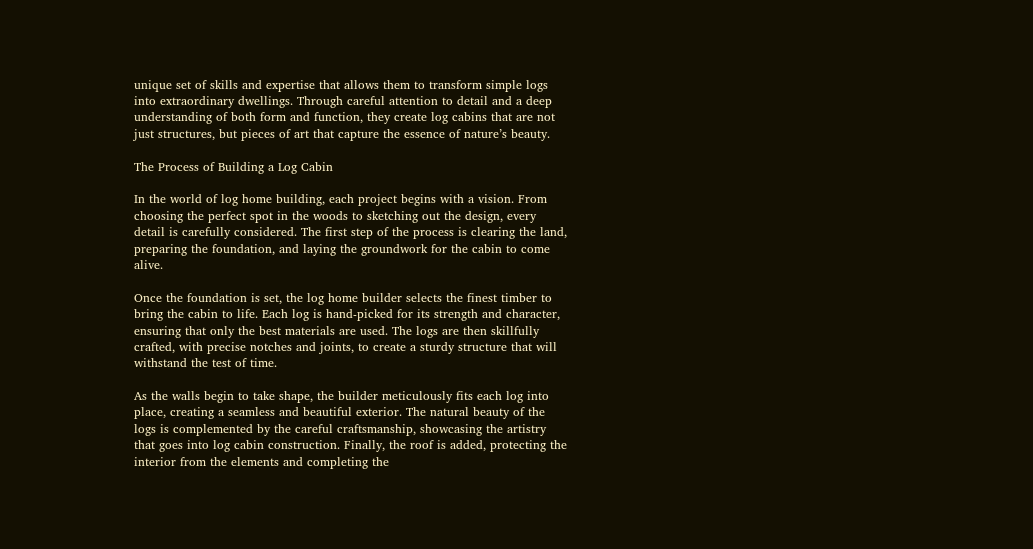unique set of skills and expertise that allows them to transform simple logs into extraordinary dwellings. Through careful attention to detail and a deep understanding of both form and function, they create log cabins that are not just structures, but pieces of art that capture the essence of nature’s beauty.

The Process of Building a Log Cabin

In the world of log home building, each project begins with a vision. From choosing the perfect spot in the woods to sketching out the design, every detail is carefully considered. The first step of the process is clearing the land, preparing the foundation, and laying the groundwork for the cabin to come alive.

Once the foundation is set, the log home builder selects the finest timber to bring the cabin to life. Each log is hand-picked for its strength and character, ensuring that only the best materials are used. The logs are then skillfully crafted, with precise notches and joints, to create a sturdy structure that will withstand the test of time.

As the walls begin to take shape, the builder meticulously fits each log into place, creating a seamless and beautiful exterior. The natural beauty of the logs is complemented by the careful craftsmanship, showcasing the artistry that goes into log cabin construction. Finally, the roof is added, protecting the interior from the elements and completing the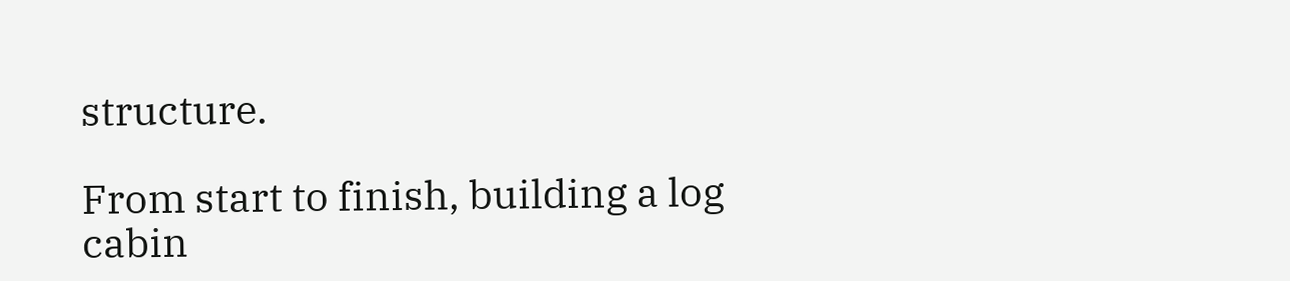structure.

From start to finish, building a log cabin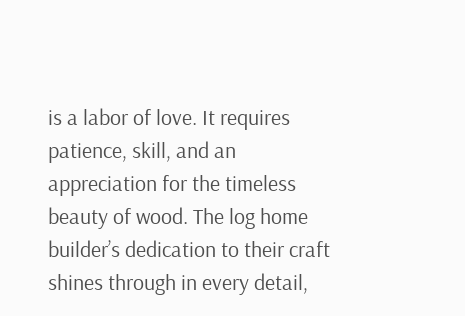is a labor of love. It requires patience, skill, and an appreciation for the timeless beauty of wood. The log home builder’s dedication to their craft shines through in every detail,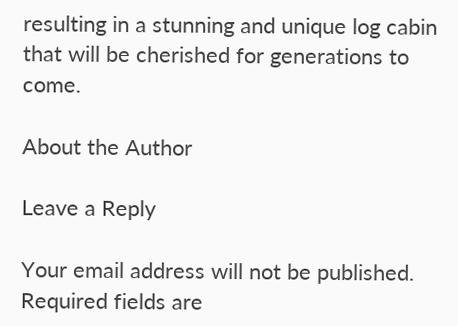resulting in a stunning and unique log cabin that will be cherished for generations to come.

About the Author

Leave a Reply

Your email address will not be published. Required fields are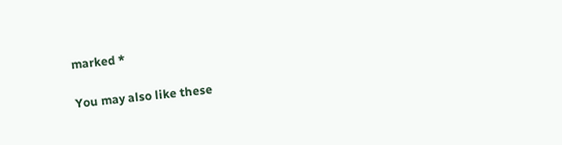marked *

You may also like these